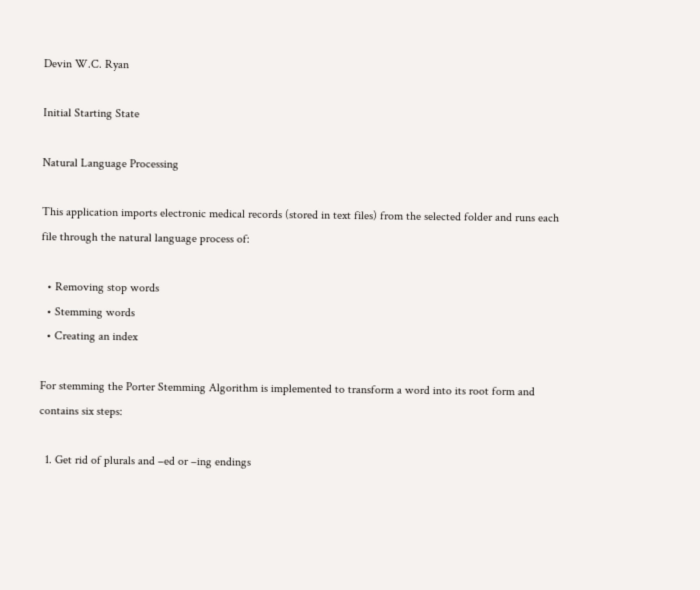Devin W.C. Ryan

Initial Starting State

Natural Language Processing

This application imports electronic medical records (stored in text files) from the selected folder and runs each file through the natural language process of:

  • Removing stop words
  • Stemming words
  • Creating an index

For stemming the Porter Stemming Algorithm is implemented to transform a word into its root form and contains six steps:

  1. Get rid of plurals and –ed or –ing endings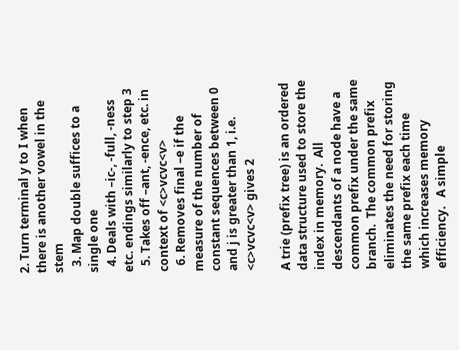2. Turn terminal y to I when there is another vowel in the stem
  3. Map double suffices to a single one
  4. Deals with –ic-, -full, -ness etc. endings similarly to step 3
  5. Takes off –ant, -ence, etc. in context of <c>vcvc<v>
  6. Removes final –e if the measure of the number of constant sequences between 0 and j is greater than 1, i.e. <c>vcvc<v> gives 2

A trie (prefix tree) is an ordered data structure used to store the index in memory.  All descendants of a node have a common prefix under the same branch.  The common prefix eliminates the need for storing the same prefix each time which increases memory efficiency.   A simple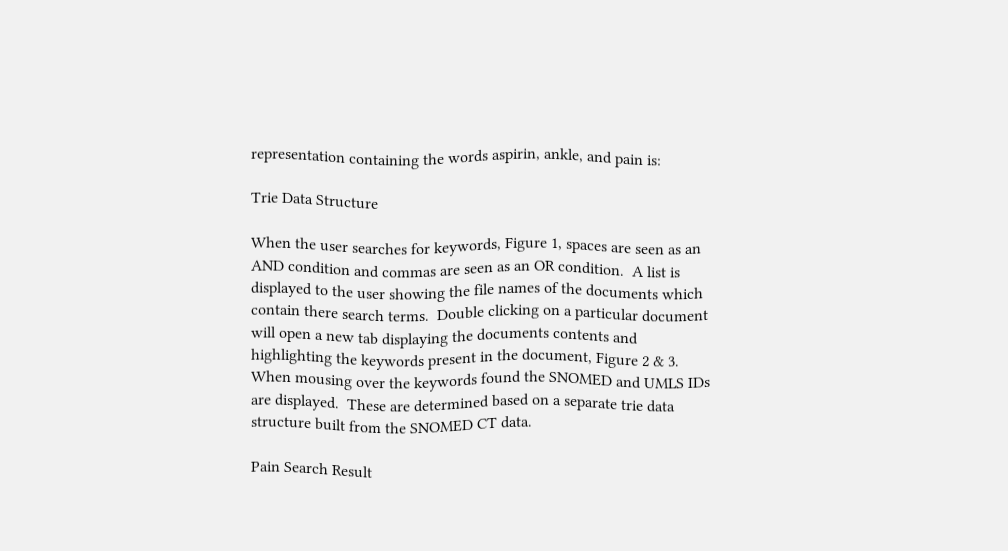representation containing the words aspirin, ankle, and pain is:

Trie Data Structure

When the user searches for keywords, Figure 1, spaces are seen as an AND condition and commas are seen as an OR condition.  A list is displayed to the user showing the file names of the documents which contain there search terms.  Double clicking on a particular document will open a new tab displaying the documents contents and highlighting the keywords present in the document, Figure 2 & 3.  When mousing over the keywords found the SNOMED and UMLS IDs are displayed.  These are determined based on a separate trie data structure built from the SNOMED CT data.

Pain Search Result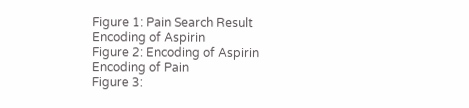Figure 1: Pain Search Result
Encoding of Aspirin
Figure 2: Encoding of Aspirin
Encoding of Pain
Figure 3: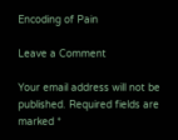Encoding of Pain

Leave a Comment

Your email address will not be published. Required fields are marked *